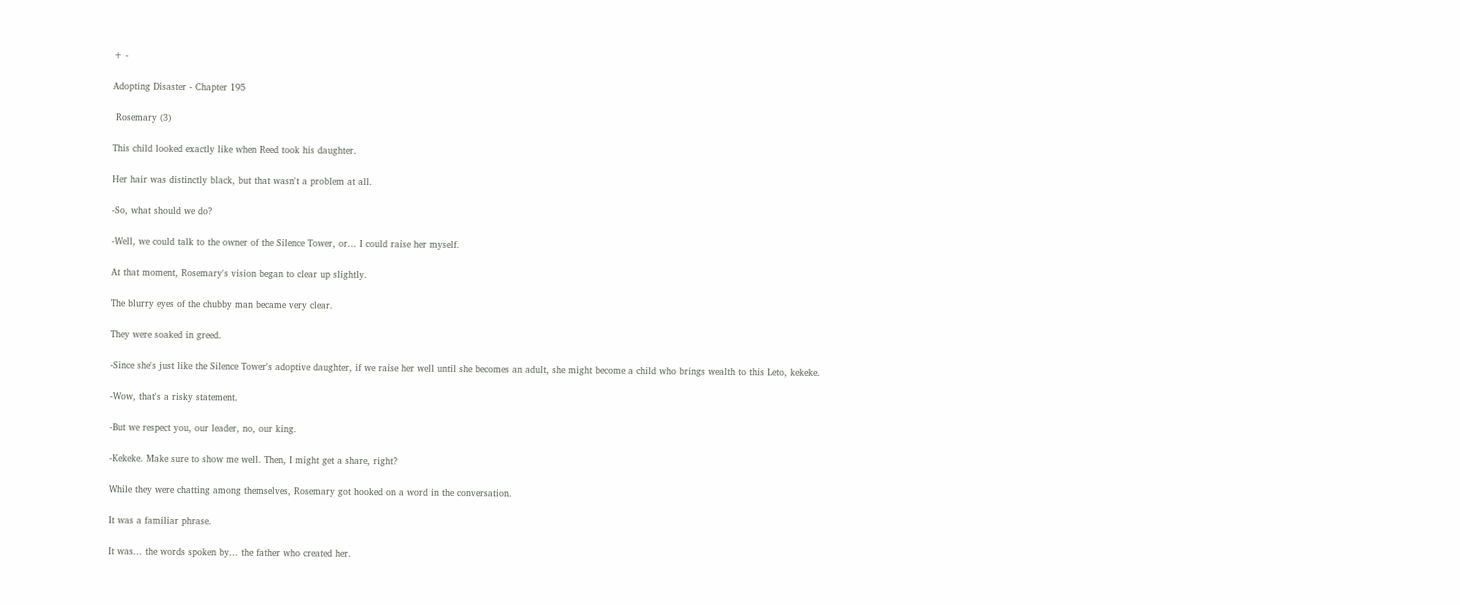+ -

Adopting Disaster - Chapter 195

 Rosemary (3)

This child looked exactly like when Reed took his daughter.

Her hair was distinctly black, but that wasn't a problem at all.

-So, what should we do?

-Well, we could talk to the owner of the Silence Tower, or... I could raise her myself.

At that moment, Rosemary's vision began to clear up slightly.

The blurry eyes of the chubby man became very clear.

They were soaked in greed.

-Since she's just like the Silence Tower's adoptive daughter, if we raise her well until she becomes an adult, she might become a child who brings wealth to this Leto, kekeke.

-Wow, that's a risky statement.

-But we respect you, our leader, no, our king.

-Kekeke. Make sure to show me well. Then, I might get a share, right?

While they were chatting among themselves, Rosemary got hooked on a word in the conversation.

It was a familiar phrase.

It was... the words spoken by... the father who created her.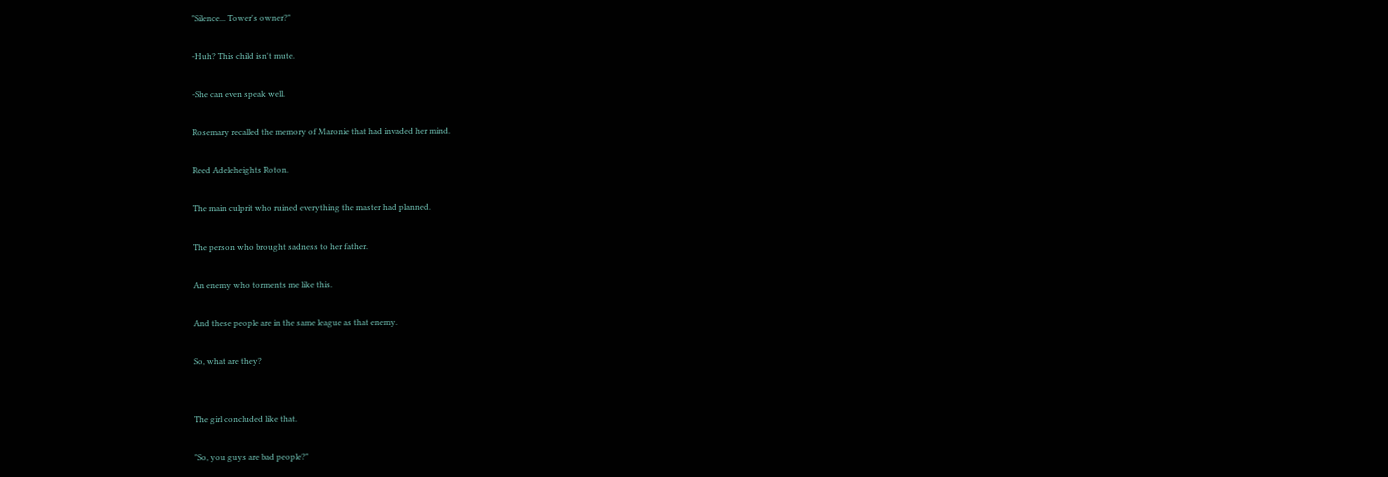"Silence... Tower's owner?"

-Huh? This child isn't mute.

-She can even speak well.

Rosemary recalled the memory of Maronie that had invaded her mind.

Reed Adeleheights Roton.

The main culprit who ruined everything the master had planned.

The person who brought sadness to her father.

An enemy who torments me like this.

And these people are in the same league as that enemy.

So, what are they?


The girl concluded like that.

"So, you guys are bad people?"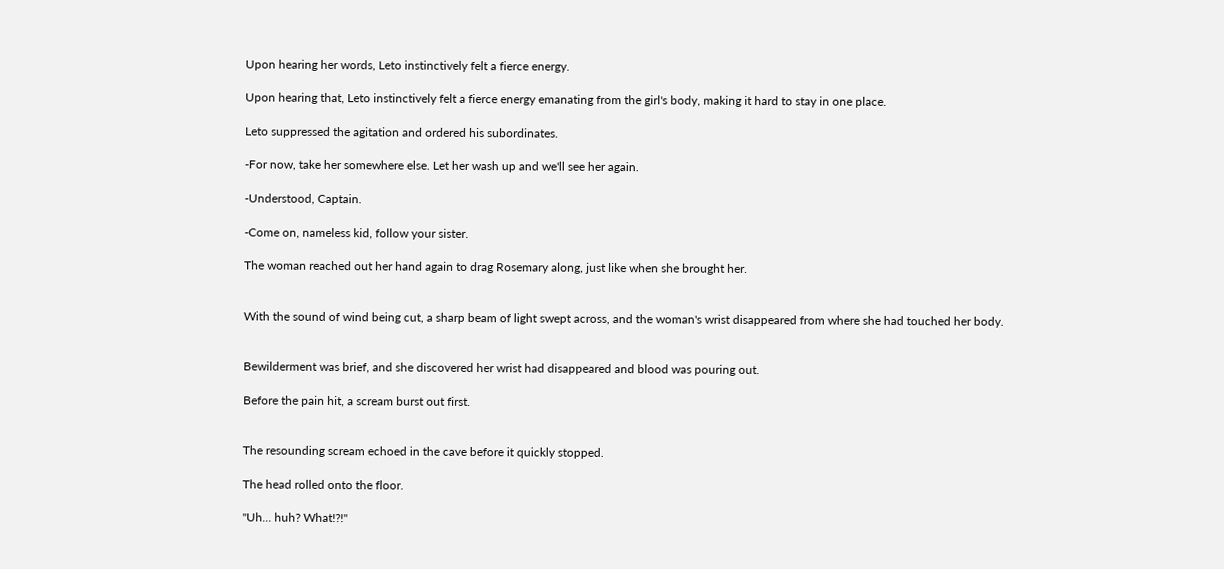Upon hearing her words, Leto instinctively felt a fierce energy.

Upon hearing that, Leto instinctively felt a fierce energy emanating from the girl's body, making it hard to stay in one place.

Leto suppressed the agitation and ordered his subordinates.

-For now, take her somewhere else. Let her wash up and we'll see her again.

-Understood, Captain.

-Come on, nameless kid, follow your sister.

The woman reached out her hand again to drag Rosemary along, just like when she brought her.


With the sound of wind being cut, a sharp beam of light swept across, and the woman's wrist disappeared from where she had touched her body.


Bewilderment was brief, and she discovered her wrist had disappeared and blood was pouring out.

Before the pain hit, a scream burst out first.


The resounding scream echoed in the cave before it quickly stopped.

The head rolled onto the floor.

"Uh... huh? What!?!"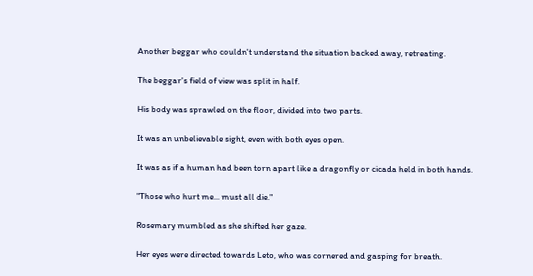Another beggar who couldn't understand the situation backed away, retreating.

The beggar's field of view was split in half.

His body was sprawled on the floor, divided into two parts.

It was an unbelievable sight, even with both eyes open.

It was as if a human had been torn apart like a dragonfly or cicada held in both hands.

"Those who hurt me... must all die."

Rosemary mumbled as she shifted her gaze.

Her eyes were directed towards Leto, who was cornered and gasping for breath.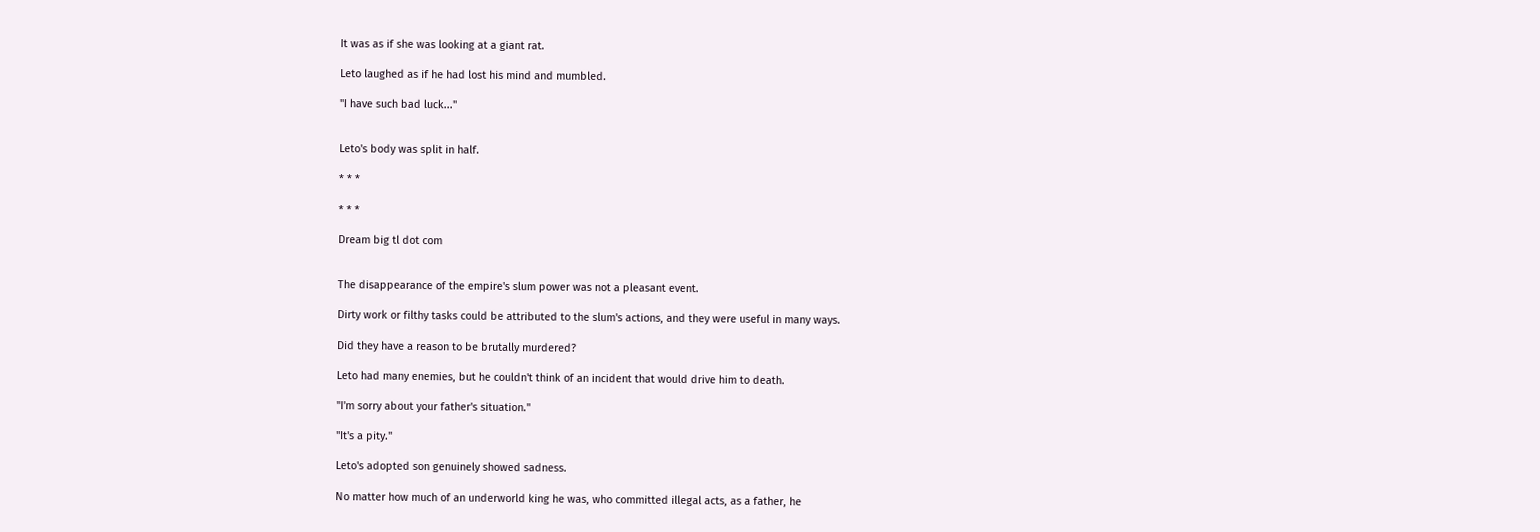It was as if she was looking at a giant rat.

Leto laughed as if he had lost his mind and mumbled.

"I have such bad luck..."


Leto's body was split in half.

* * *

* * *

Dream big tl dot com


The disappearance of the empire's slum power was not a pleasant event.

Dirty work or filthy tasks could be attributed to the slum's actions, and they were useful in many ways.

Did they have a reason to be brutally murdered?

Leto had many enemies, but he couldn't think of an incident that would drive him to death.

"I'm sorry about your father's situation."

"It's a pity."

Leto's adopted son genuinely showed sadness.

No matter how much of an underworld king he was, who committed illegal acts, as a father, he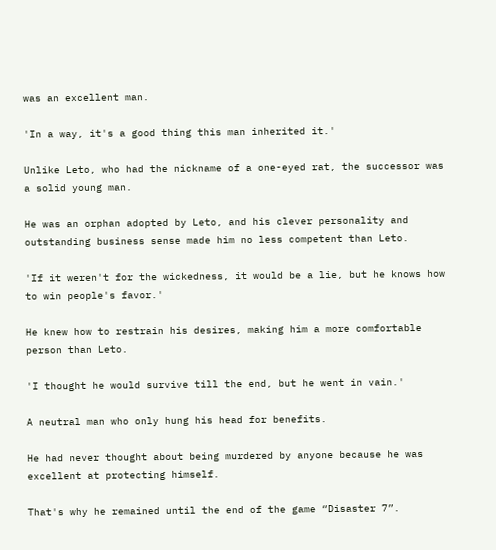was an excellent man.

'In a way, it's a good thing this man inherited it.'

Unlike Leto, who had the nickname of a one-eyed rat, the successor was a solid young man.

He was an orphan adopted by Leto, and his clever personality and outstanding business sense made him no less competent than Leto.

'If it weren't for the wickedness, it would be a lie, but he knows how to win people's favor.'

He knew how to restrain his desires, making him a more comfortable person than Leto.

'I thought he would survive till the end, but he went in vain.'

A neutral man who only hung his head for benefits.

He had never thought about being murdered by anyone because he was excellent at protecting himself.

That's why he remained until the end of the game “Disaster 7”.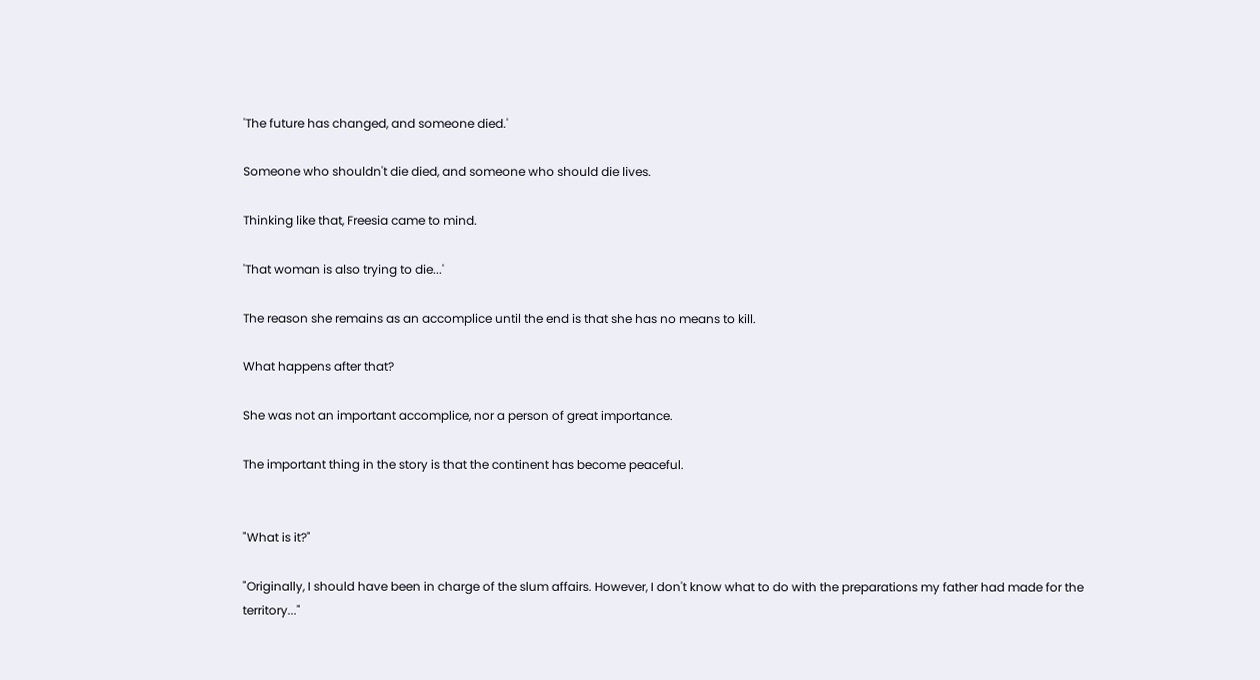'The future has changed, and someone died.'

Someone who shouldn't die died, and someone who should die lives.

Thinking like that, Freesia came to mind.

'That woman is also trying to die...'

The reason she remains as an accomplice until the end is that she has no means to kill.

What happens after that?

She was not an important accomplice, nor a person of great importance.

The important thing in the story is that the continent has become peaceful.


"What is it?"

"Originally, I should have been in charge of the slum affairs. However, I don't know what to do with the preparations my father had made for the territory..."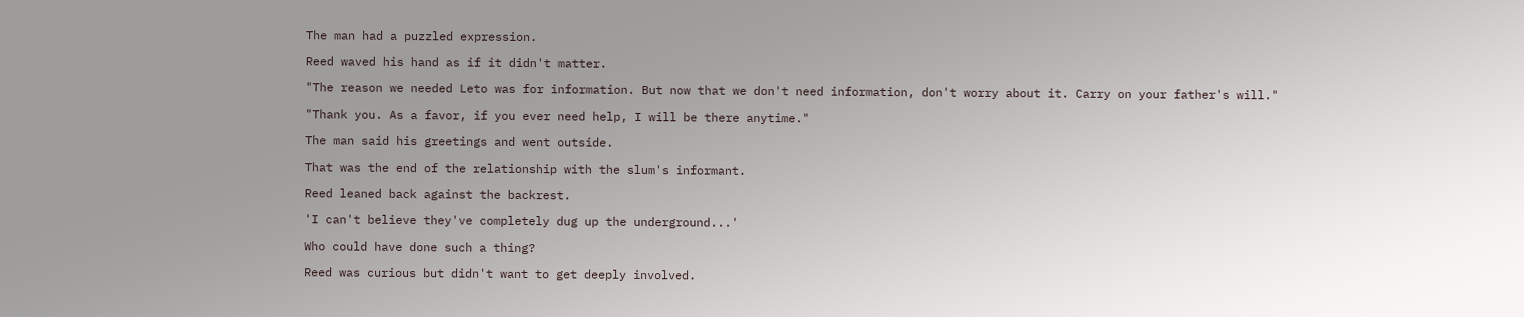The man had a puzzled expression.

Reed waved his hand as if it didn't matter.

"The reason we needed Leto was for information. But now that we don't need information, don't worry about it. Carry on your father's will."

"Thank you. As a favor, if you ever need help, I will be there anytime."

The man said his greetings and went outside.

That was the end of the relationship with the slum's informant.

Reed leaned back against the backrest.

'I can't believe they've completely dug up the underground...'

Who could have done such a thing?

Reed was curious but didn't want to get deeply involved.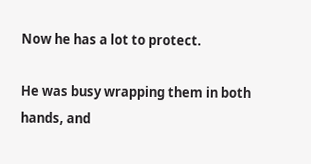Now he has a lot to protect.

He was busy wrapping them in both hands, and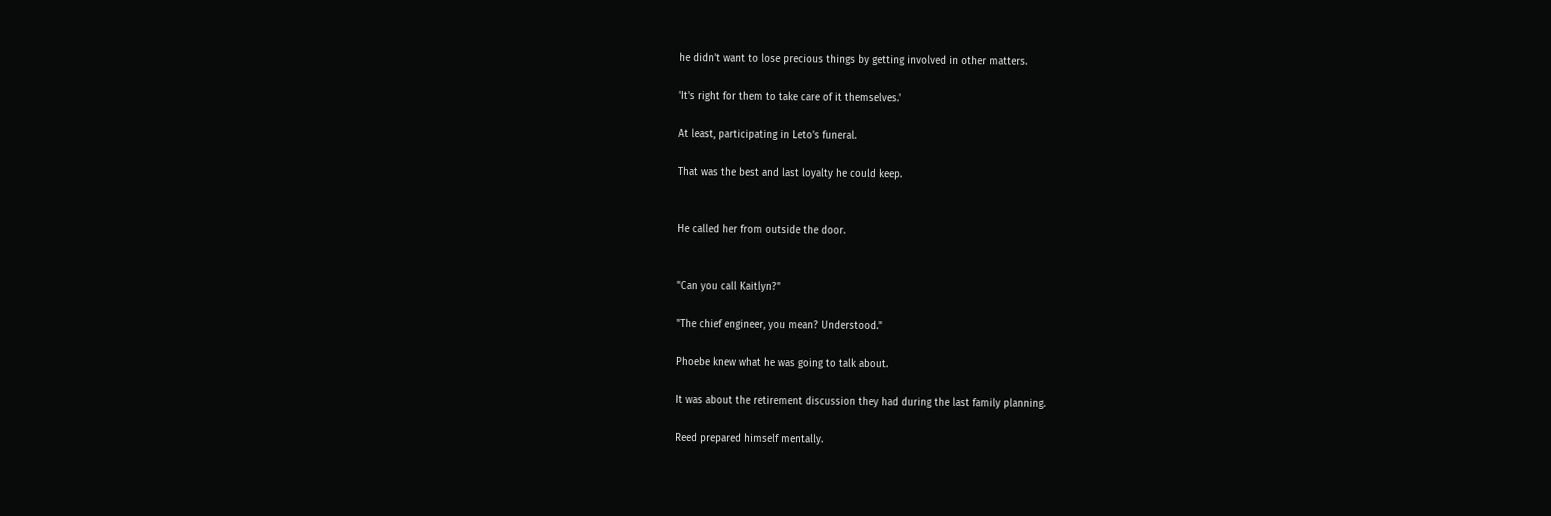he didn't want to lose precious things by getting involved in other matters.

'It's right for them to take care of it themselves.'

At least, participating in Leto's funeral.

That was the best and last loyalty he could keep.


He called her from outside the door.


"Can you call Kaitlyn?"

"The chief engineer, you mean? Understood."

Phoebe knew what he was going to talk about.

It was about the retirement discussion they had during the last family planning.

Reed prepared himself mentally.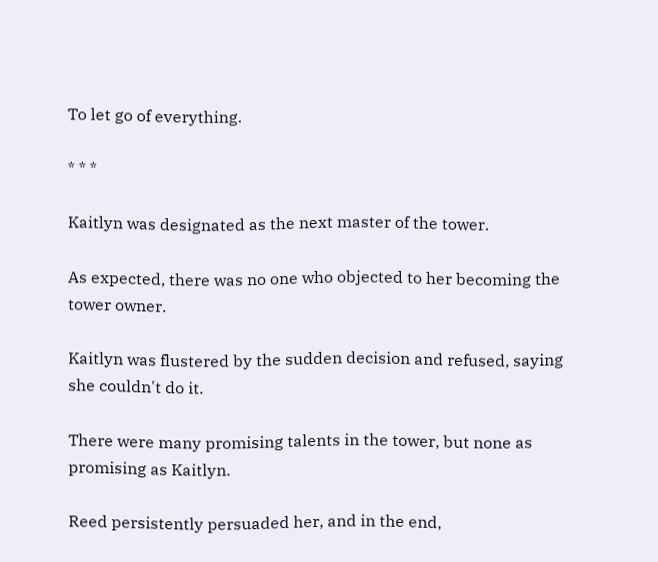To let go of everything.

* * *

Kaitlyn was designated as the next master of the tower.

As expected, there was no one who objected to her becoming the tower owner.

Kaitlyn was flustered by the sudden decision and refused, saying she couldn't do it.

There were many promising talents in the tower, but none as promising as Kaitlyn.

Reed persistently persuaded her, and in the end,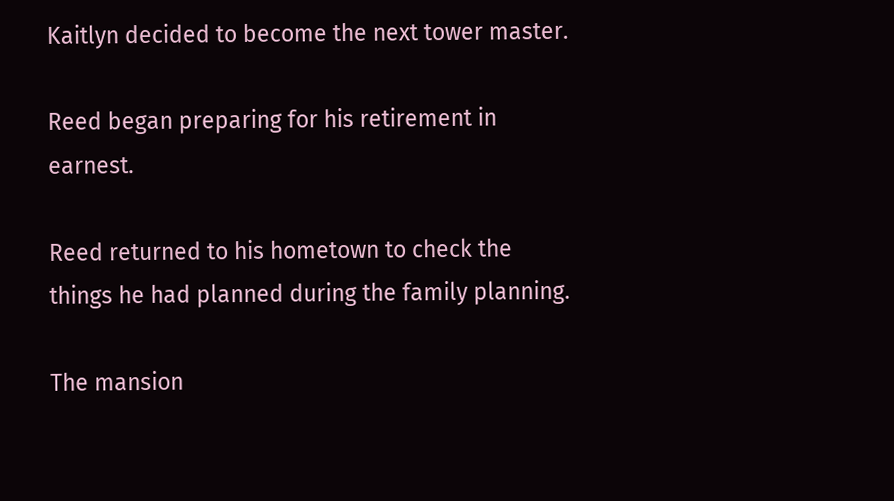Kaitlyn decided to become the next tower master.

Reed began preparing for his retirement in earnest.

Reed returned to his hometown to check the things he had planned during the family planning.

The mansion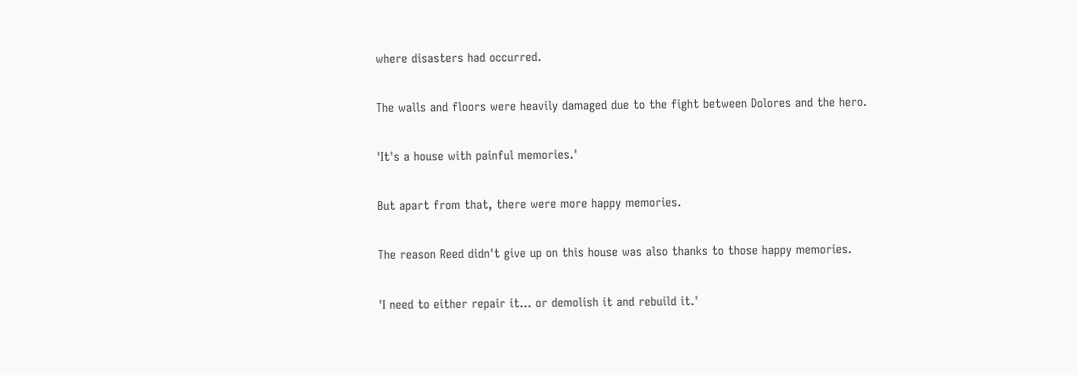where disasters had occurred.

The walls and floors were heavily damaged due to the fight between Dolores and the hero.

'It's a house with painful memories.'

But apart from that, there were more happy memories.

The reason Reed didn't give up on this house was also thanks to those happy memories.

'I need to either repair it... or demolish it and rebuild it.'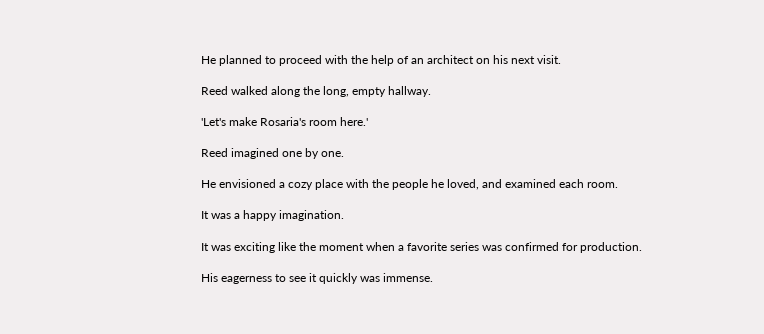He planned to proceed with the help of an architect on his next visit.

Reed walked along the long, empty hallway.

'Let's make Rosaria's room here.'

Reed imagined one by one.

He envisioned a cozy place with the people he loved, and examined each room.

It was a happy imagination.

It was exciting like the moment when a favorite series was confirmed for production.

His eagerness to see it quickly was immense.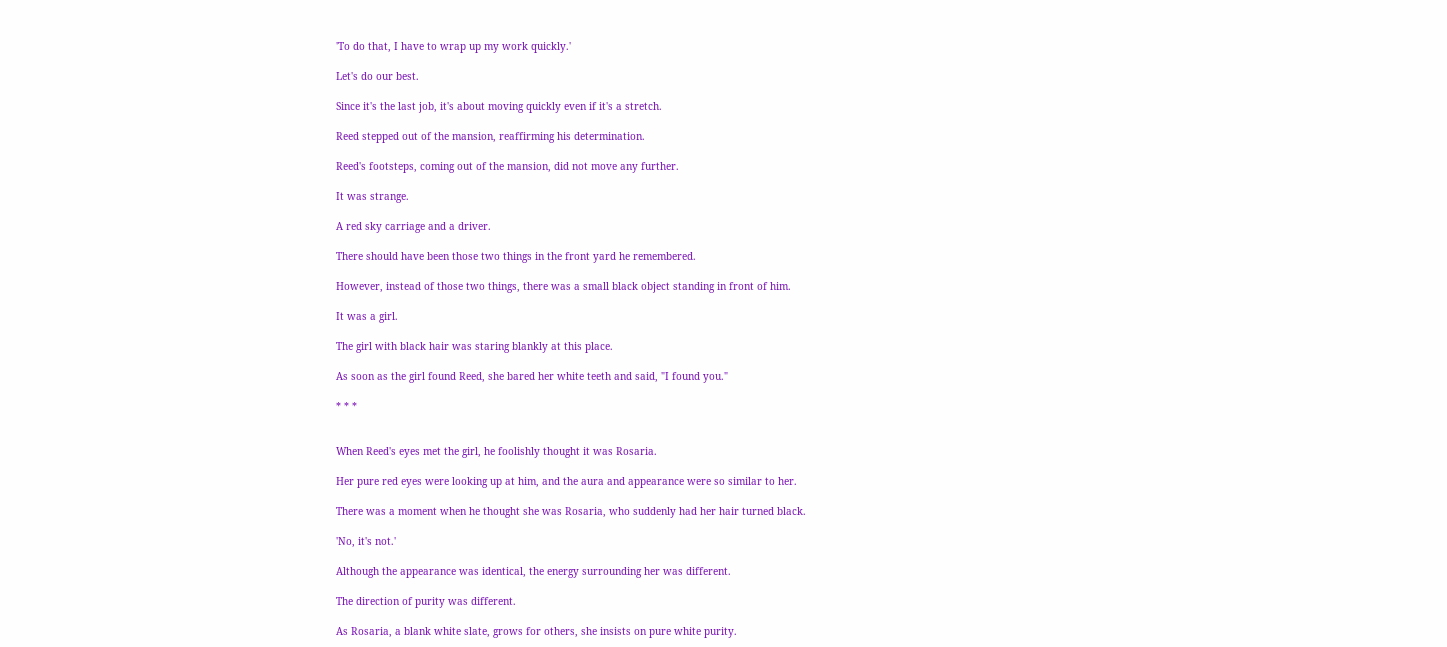'To do that, I have to wrap up my work quickly.'

Let's do our best.

Since it's the last job, it's about moving quickly even if it's a stretch.

Reed stepped out of the mansion, reaffirming his determination.

Reed's footsteps, coming out of the mansion, did not move any further.

It was strange.

A red sky carriage and a driver.

There should have been those two things in the front yard he remembered.

However, instead of those two things, there was a small black object standing in front of him.

It was a girl.

The girl with black hair was staring blankly at this place.

As soon as the girl found Reed, she bared her white teeth and said, "I found you."

* * *


When Reed's eyes met the girl, he foolishly thought it was Rosaria.

Her pure red eyes were looking up at him, and the aura and appearance were so similar to her.

There was a moment when he thought she was Rosaria, who suddenly had her hair turned black.

'No, it's not.'

Although the appearance was identical, the energy surrounding her was different.

The direction of purity was different.

As Rosaria, a blank white slate, grows for others, she insists on pure white purity.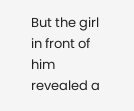But the girl in front of him revealed a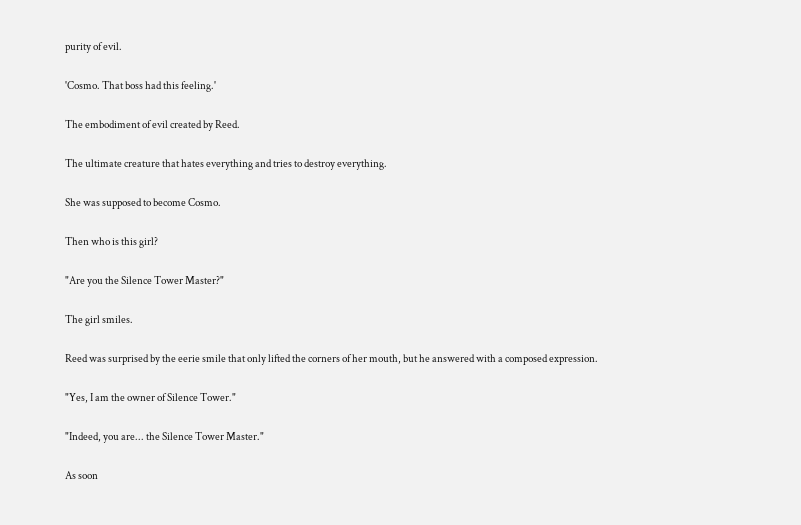purity of evil.

'Cosmo. That boss had this feeling.'

The embodiment of evil created by Reed.

The ultimate creature that hates everything and tries to destroy everything.

She was supposed to become Cosmo.

Then who is this girl?

"Are you the Silence Tower Master?"

The girl smiles.

Reed was surprised by the eerie smile that only lifted the corners of her mouth, but he answered with a composed expression.

"Yes, I am the owner of Silence Tower."

"Indeed, you are... the Silence Tower Master."

As soon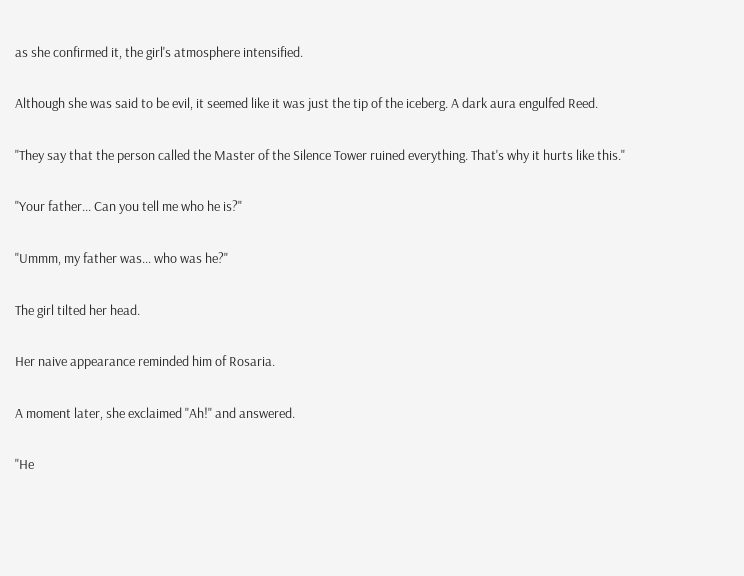as she confirmed it, the girl's atmosphere intensified.

Although she was said to be evil, it seemed like it was just the tip of the iceberg. A dark aura engulfed Reed.

"They say that the person called the Master of the Silence Tower ruined everything. That's why it hurts like this."

"Your father... Can you tell me who he is?"

"Ummm, my father was... who was he?"

The girl tilted her head.

Her naive appearance reminded him of Rosaria.

A moment later, she exclaimed "Ah!" and answered.

"He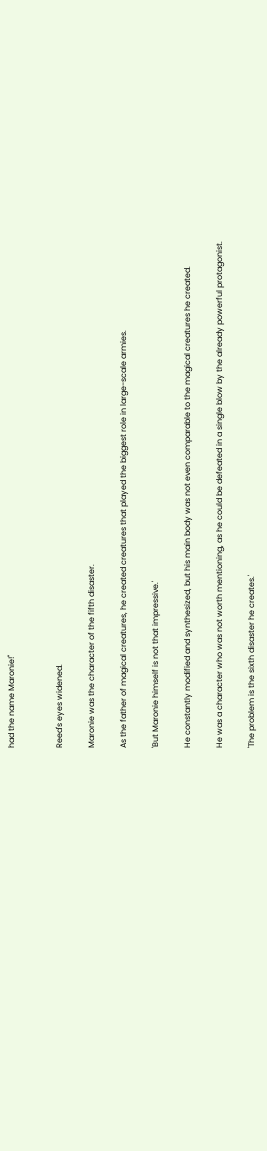had the name Maronie!"


Reed's eyes widened.

Maronie was the character of the fifth disaster.

As the father of magical creatures, he created creatures that played the biggest role in large-scale armies.

'But Maronie himself is not that impressive.'

He constantly modified and synthesized, but his main body was not even comparable to the magical creatures he created.

He was a character who was not worth mentioning, as he could be defeated in a single blow by the already powerful protagonist.

'The problem is the sixth disaster he creates.'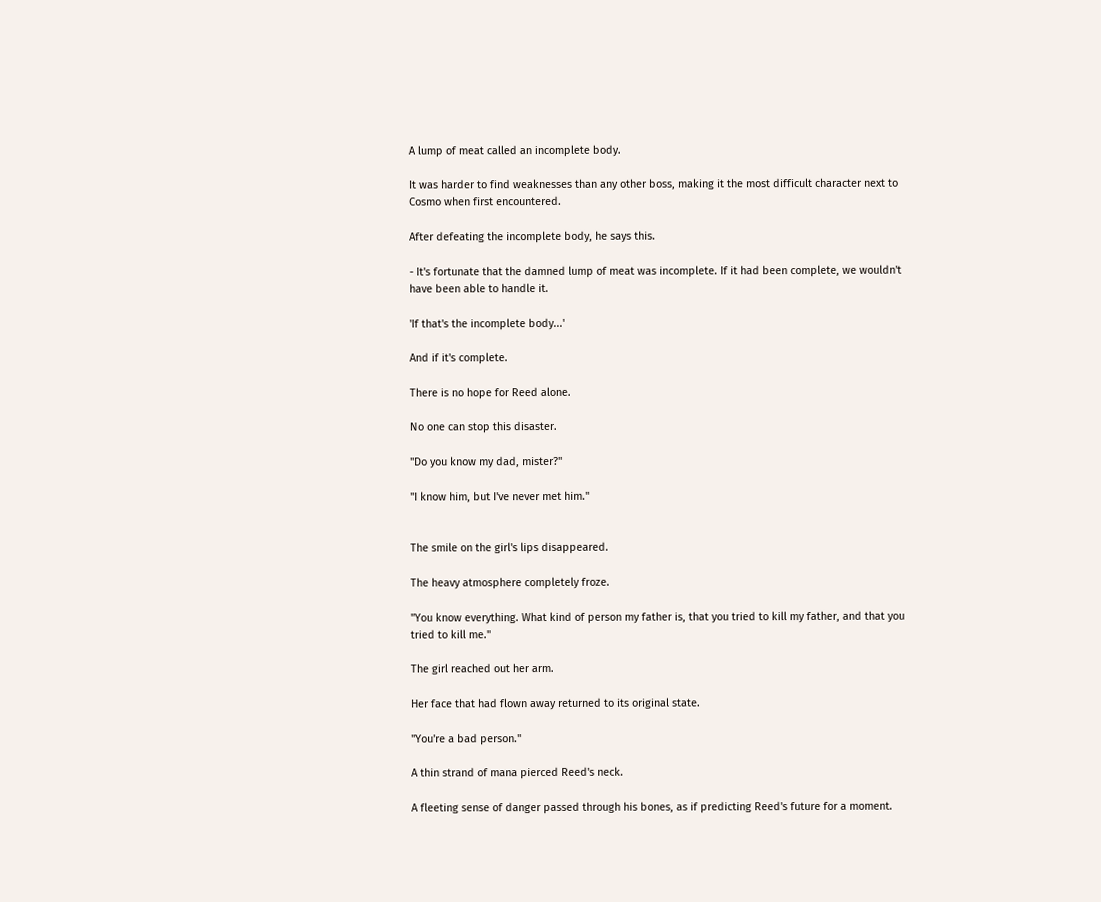A lump of meat called an incomplete body.

It was harder to find weaknesses than any other boss, making it the most difficult character next to Cosmo when first encountered.

After defeating the incomplete body, he says this.

- It's fortunate that the damned lump of meat was incomplete. If it had been complete, we wouldn't have been able to handle it.

'If that's the incomplete body...'

And if it's complete.

There is no hope for Reed alone.

No one can stop this disaster.

"Do you know my dad, mister?"

"I know him, but I've never met him."


The smile on the girl's lips disappeared.

The heavy atmosphere completely froze.

"You know everything. What kind of person my father is, that you tried to kill my father, and that you tried to kill me."

The girl reached out her arm.

Her face that had flown away returned to its original state.

"You're a bad person."

A thin strand of mana pierced Reed's neck.

A fleeting sense of danger passed through his bones, as if predicting Reed's future for a moment.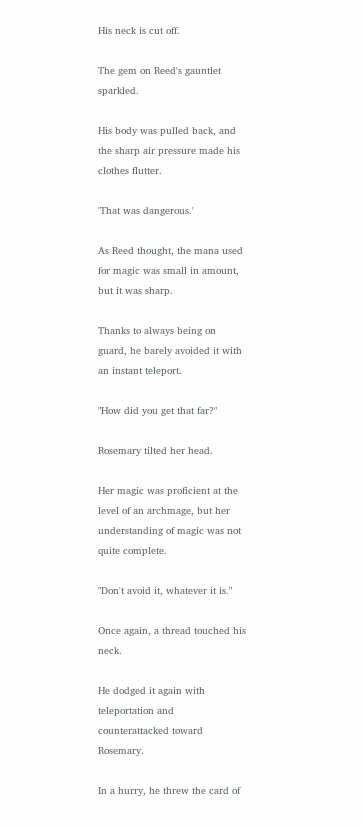His neck is cut off.

The gem on Reed's gauntlet sparkled.

His body was pulled back, and the sharp air pressure made his clothes flutter.

'That was dangerous.'

As Reed thought, the mana used for magic was small in amount, but it was sharp.

Thanks to always being on guard, he barely avoided it with an instant teleport.

"How did you get that far?"

Rosemary tilted her head.

Her magic was proficient at the level of an archmage, but her understanding of magic was not quite complete.

"Don't avoid it, whatever it is."

Once again, a thread touched his neck.

He dodged it again with teleportation and counterattacked toward Rosemary.

In a hurry, he threw the card of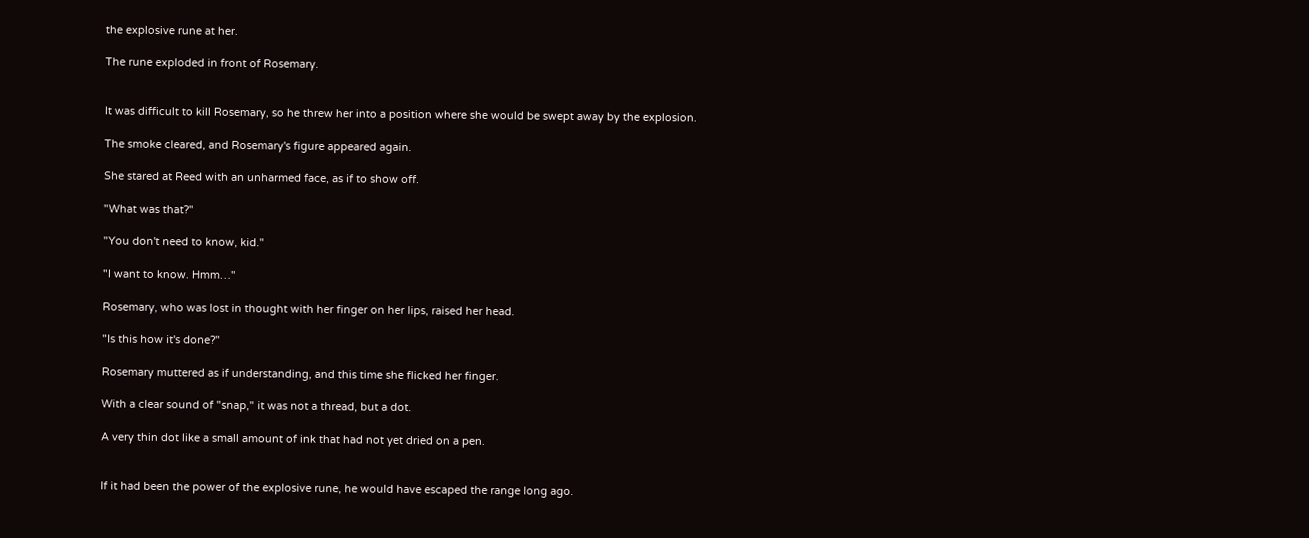the explosive rune at her.

The rune exploded in front of Rosemary.


It was difficult to kill Rosemary, so he threw her into a position where she would be swept away by the explosion.

The smoke cleared, and Rosemary's figure appeared again.

She stared at Reed with an unharmed face, as if to show off.

"What was that?"

"You don't need to know, kid."

"I want to know. Hmm…"

Rosemary, who was lost in thought with her finger on her lips, raised her head.

"Is this how it's done?"

Rosemary muttered as if understanding, and this time she flicked her finger.

With a clear sound of "snap," it was not a thread, but a dot.

A very thin dot like a small amount of ink that had not yet dried on a pen.


If it had been the power of the explosive rune, he would have escaped the range long ago.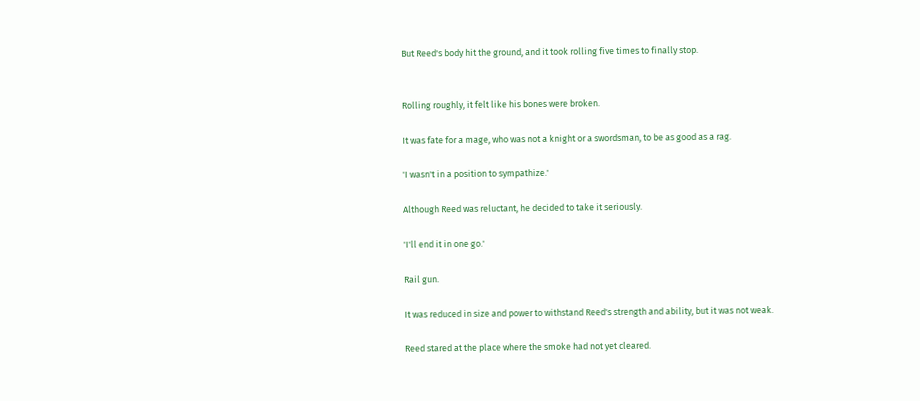But Reed's body hit the ground, and it took rolling five times to finally stop.


Rolling roughly, it felt like his bones were broken.

It was fate for a mage, who was not a knight or a swordsman, to be as good as a rag.

'I wasn't in a position to sympathize.'

Although Reed was reluctant, he decided to take it seriously.

'I'll end it in one go.'

Rail gun.

It was reduced in size and power to withstand Reed's strength and ability, but it was not weak.

Reed stared at the place where the smoke had not yet cleared.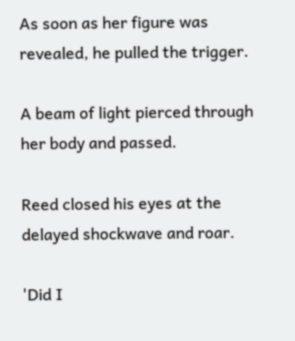As soon as her figure was revealed, he pulled the trigger.

A beam of light pierced through her body and passed.

Reed closed his eyes at the delayed shockwave and roar.

'Did I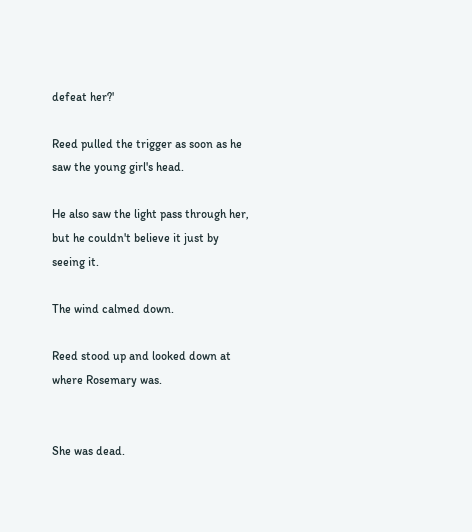defeat her?'

Reed pulled the trigger as soon as he saw the young girl's head.

He also saw the light pass through her, but he couldn't believe it just by seeing it.

The wind calmed down.

Reed stood up and looked down at where Rosemary was.


She was dead.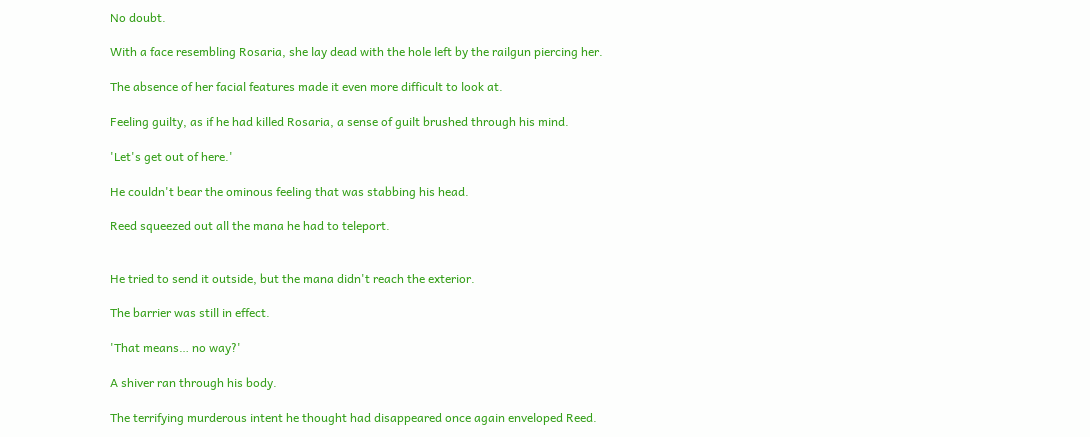No doubt.

With a face resembling Rosaria, she lay dead with the hole left by the railgun piercing her.

The absence of her facial features made it even more difficult to look at.

Feeling guilty, as if he had killed Rosaria, a sense of guilt brushed through his mind.

'Let's get out of here.'

He couldn't bear the ominous feeling that was stabbing his head.

Reed squeezed out all the mana he had to teleport.


He tried to send it outside, but the mana didn't reach the exterior.

The barrier was still in effect.

'That means… no way?'

A shiver ran through his body.

The terrifying murderous intent he thought had disappeared once again enveloped Reed.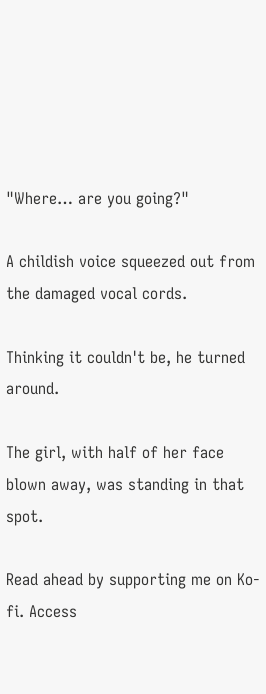"Where… are you going?"

A childish voice squeezed out from the damaged vocal cords.

Thinking it couldn't be, he turned around.

The girl, with half of her face blown away, was standing in that spot.

Read ahead by supporting me on Ko-fi. Access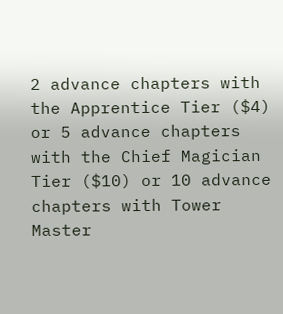2 advance chapters with the Apprentice Tier ($4) or 5 advance chapters with the Chief Magician Tier ($10) or 10 advance chapters with Tower Master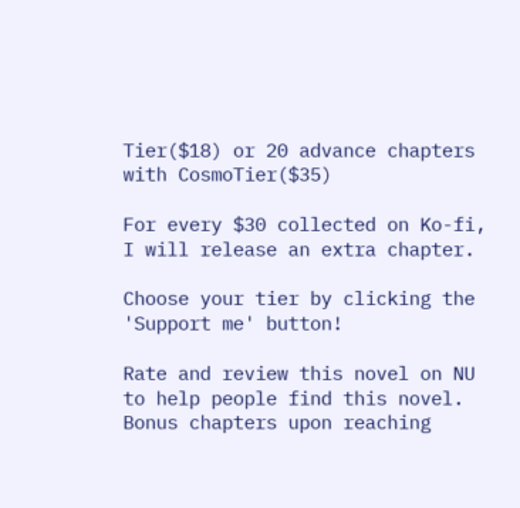Tier($18) or 20 advance chapters with CosmoTier($35)

For every $30 collected on Ko-fi, I will release an extra chapter.

Choose your tier by clicking the 'Support me' button!

Rate and review this novel on NU to help people find this novel. Bonus chapters upon reaching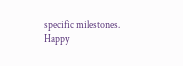specific milestones. Happy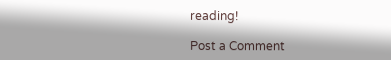reading!

Post a Comment